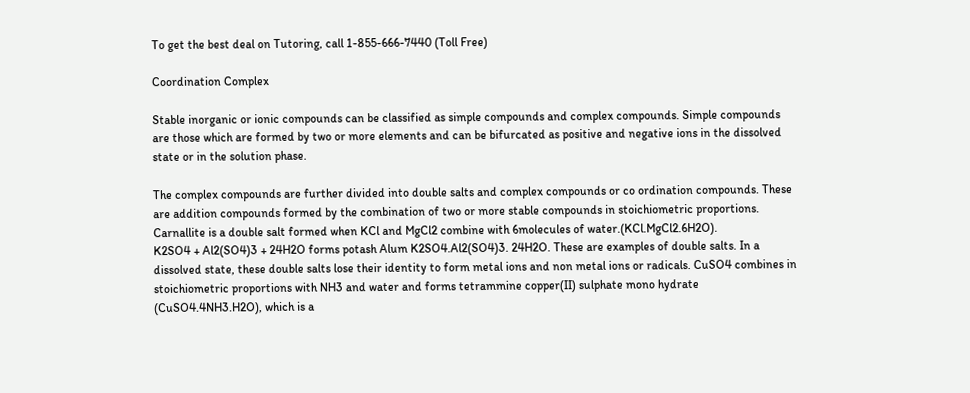To get the best deal on Tutoring, call 1-855-666-7440 (Toll Free)

Coordination Complex

Stable inorganic or ionic compounds can be classified as simple compounds and complex compounds. Simple compounds are those which are formed by two or more elements and can be bifurcated as positive and negative ions in the dissolved state or in the solution phase.

The complex compounds are further divided into double salts and complex compounds or co ordination compounds. These are addition compounds formed by the combination of two or more stable compounds in stoichiometric proportions. Carnallite is a double salt formed when KCl and MgCl2 combine with 6molecules of water.(KCl.MgCl2.6H2O).
K2SO4 + Al2(SO4)3 + 24H2O forms potash Alum K2SO4.Al2(SO4)3. 24H2O. These are examples of double salts. In a dissolved state, these double salts lose their identity to form metal ions and non metal ions or radicals. CuSO4 combines in stoichiometric proportions with NH3 and water and forms tetrammine copper(II) sulphate mono hydrate (CuSO4.4NH3.H2O), which is a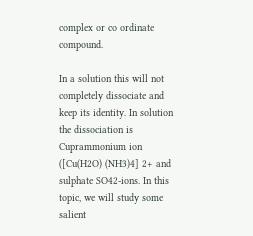complex or co ordinate compound.

In a solution this will not completely dissociate and keep its identity. In solution the dissociation is Cuprammonium ion ([Cu(H2O) (NH3)4] 2+ and sulphate SO42-ions. In this topic, we will study some salient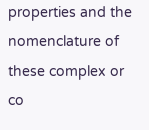properties and the nomenclature of these complex or co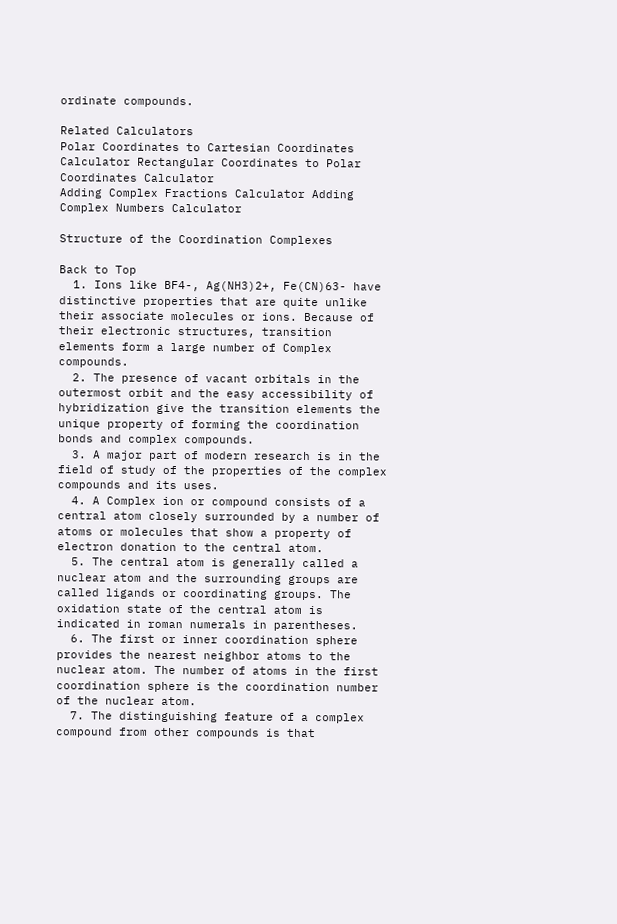ordinate compounds.

Related Calculators
Polar Coordinates to Cartesian Coordinates Calculator Rectangular Coordinates to Polar Coordinates Calculator
Adding Complex Fractions Calculator Adding Complex Numbers Calculator

Structure of the Coordination Complexes

Back to Top
  1. Ions like BF4-, Ag(NH3)2+, Fe(CN)63- have distinctive properties that are quite unlike their associate molecules or ions. Because of their electronic structures, transition elements form a large number of Complex compounds.
  2. The presence of vacant orbitals in the outermost orbit and the easy accessibility of hybridization give the transition elements the unique property of forming the coordination bonds and complex compounds.
  3. A major part of modern research is in the field of study of the properties of the complex compounds and its uses.
  4. A Complex ion or compound consists of a central atom closely surrounded by a number of atoms or molecules that show a property of electron donation to the central atom.
  5. The central atom is generally called a nuclear atom and the surrounding groups are called ligands or coordinating groups. The oxidation state of the central atom is indicated in roman numerals in parentheses.
  6. The first or inner coordination sphere provides the nearest neighbor atoms to the nuclear atom. The number of atoms in the first coordination sphere is the coordination number of the nuclear atom.
  7. The distinguishing feature of a complex compound from other compounds is that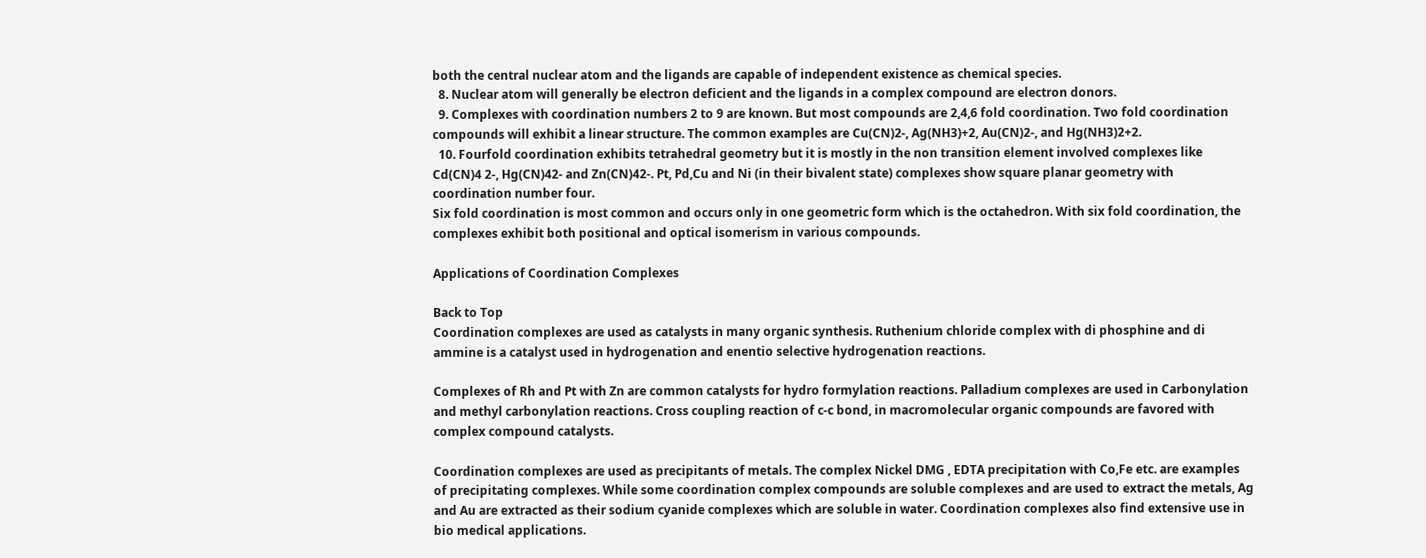both the central nuclear atom and the ligands are capable of independent existence as chemical species.
  8. Nuclear atom will generally be electron deficient and the ligands in a complex compound are electron donors.
  9. Complexes with coordination numbers 2 to 9 are known. But most compounds are 2,4,6 fold coordination. Two fold coordination compounds will exhibit a linear structure. The common examples are Cu(CN)2-, Ag(NH3)+2, Au(CN)2-, and Hg(NH3)2+2.
  10. Fourfold coordination exhibits tetrahedral geometry but it is mostly in the non transition element involved complexes like Cd(CN)4 2-, Hg(CN)42- and Zn(CN)42-. Pt, Pd,Cu and Ni (in their bivalent state) complexes show square planar geometry with coordination number four.
Six fold coordination is most common and occurs only in one geometric form which is the octahedron. With six fold coordination, the complexes exhibit both positional and optical isomerism in various compounds.

Applications of Coordination Complexes

Back to Top
Coordination complexes are used as catalysts in many organic synthesis. Ruthenium chloride complex with di phosphine and di ammine is a catalyst used in hydrogenation and enentio selective hydrogenation reactions.

Complexes of Rh and Pt with Zn are common catalysts for hydro formylation reactions. Palladium complexes are used in Carbonylation and methyl carbonylation reactions. Cross coupling reaction of c-c bond, in macromolecular organic compounds are favored with complex compound catalysts.

Coordination complexes are used as precipitants of metals. The complex Nickel DMG , EDTA precipitation with Co,Fe etc. are examples of precipitating complexes. While some coordination complex compounds are soluble complexes and are used to extract the metals, Ag and Au are extracted as their sodium cyanide complexes which are soluble in water. Coordination complexes also find extensive use in bio medical applications.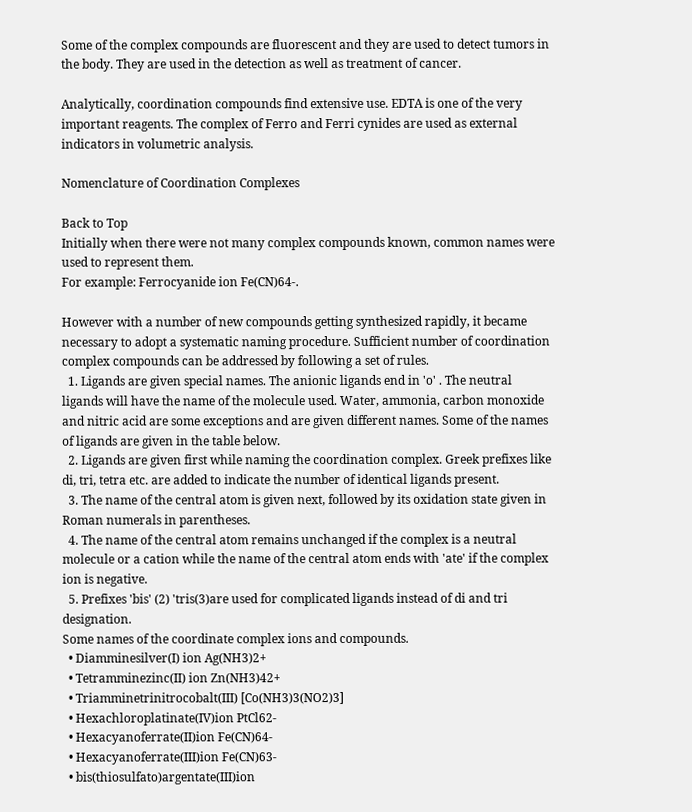Some of the complex compounds are fluorescent and they are used to detect tumors in the body. They are used in the detection as well as treatment of cancer.

Analytically, coordination compounds find extensive use. EDTA is one of the very important reagents. The complex of Ferro and Ferri cynides are used as external indicators in volumetric analysis.

Nomenclature of Coordination Complexes

Back to Top
Initially when there were not many complex compounds known, common names were used to represent them.
For example: Ferrocyanide ion Fe(CN)64-.

However with a number of new compounds getting synthesized rapidly, it became necessary to adopt a systematic naming procedure. Sufficient number of coordination complex compounds can be addressed by following a set of rules.
  1. Ligands are given special names. The anionic ligands end in 'o' . The neutral ligands will have the name of the molecule used. Water, ammonia, carbon monoxide and nitric acid are some exceptions and are given different names. Some of the names of ligands are given in the table below.
  2. Ligands are given first while naming the coordination complex. Greek prefixes like di, tri, tetra etc. are added to indicate the number of identical ligands present.
  3. The name of the central atom is given next, followed by its oxidation state given in Roman numerals in parentheses.
  4. The name of the central atom remains unchanged if the complex is a neutral molecule or a cation while the name of the central atom ends with 'ate' if the complex ion is negative.
  5. Prefixes 'bis' (2) 'tris(3)are used for complicated ligands instead of di and tri designation.
Some names of the coordinate complex ions and compounds.
  • Diamminesilver(I) ion Ag(NH3)2+
  • Tetramminezinc(II) ion Zn(NH3)42+
  • Triamminetrinitrocobalt(III) [Co(NH3)3(NO2)3]
  • Hexachloroplatinate(IV)ion PtCl62-
  • Hexacyanoferrate(II)ion Fe(CN)64-
  • Hexacyanoferrate(III)ion Fe(CN)63-
  • bis(thiosulfato)argentate(III)ion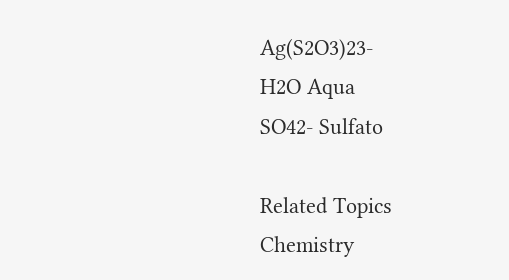Ag(S2O3)23-
H2O Aqua
SO42- Sulfato

Related Topics
Chemistry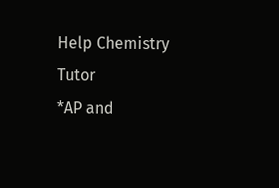Help Chemistry Tutor
*AP and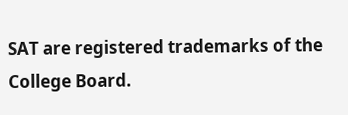SAT are registered trademarks of the College Board.